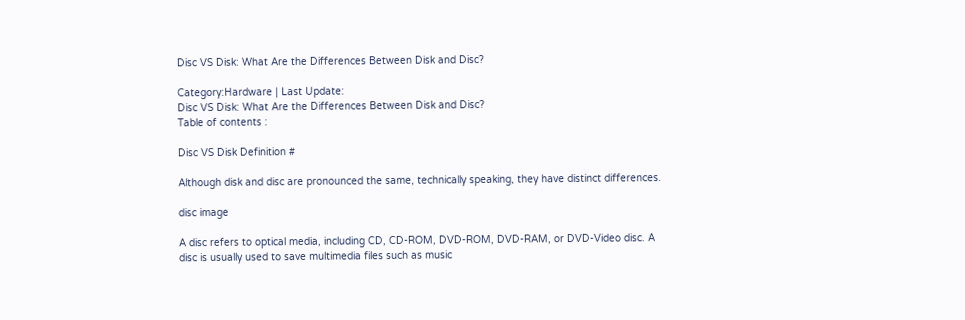Disc VS Disk: What Are the Differences Between Disk and Disc?

Category:Hardware | Last Update:
Disc VS Disk: What Are the Differences Between Disk and Disc?
Table of contents :

Disc VS Disk Definition #

Although disk and disc are pronounced the same, technically speaking, they have distinct differences.

disc image

A disc refers to optical media, including CD, CD-ROM, DVD-ROM, DVD-RAM, or DVD-Video disc. A disc is usually used to save multimedia files such as music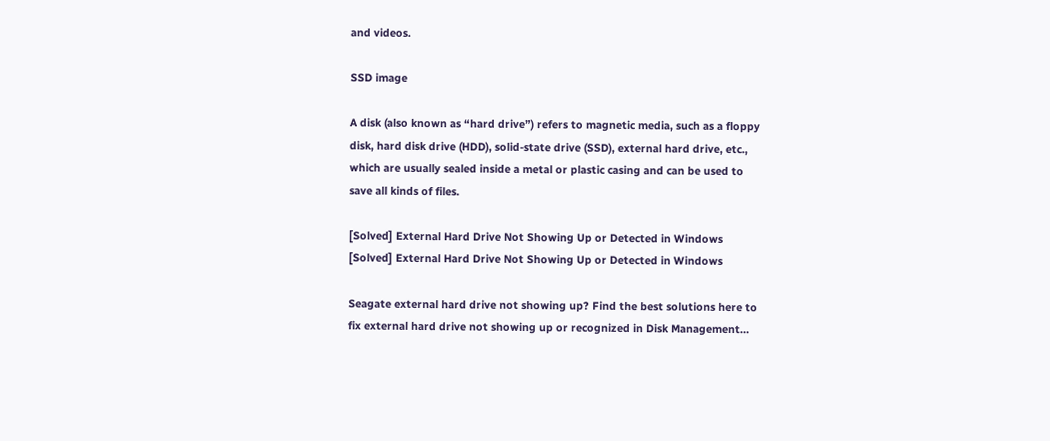and videos.

SSD image

A disk (also known as “hard drive”) refers to magnetic media, such as a floppy disk, hard disk drive (HDD), solid-state drive (SSD), external hard drive, etc., which are usually sealed inside a metal or plastic casing and can be used to save all kinds of files.

[Solved] External Hard Drive Not Showing Up or Detected in Windows
[Solved] External Hard Drive Not Showing Up or Detected in Windows

Seagate external hard drive not showing up? Find the best solutions here to fix external hard drive not showing up or recognized in Disk Management…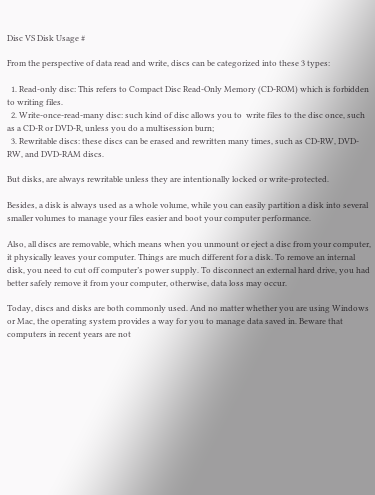Disc VS Disk Usage #

From the perspective of data read and write, discs can be categorized into these 3 types:

  1. Read-only disc: This refers to Compact Disc Read-Only Memory (CD-ROM) which is forbidden to writing files.
  2. Write-once-read-many disc: such kind of disc allows you to  write files to the disc once, such as a CD-R or DVD-R, unless you do a multisession burn;
  3. Rewritable discs: these discs can be erased and rewritten many times, such as CD-RW, DVD-RW, and DVD-RAM discs.

But disks, are always rewritable unless they are intentionally locked or write-protected.

Besides, a disk is always used as a whole volume, while you can easily partition a disk into several smaller volumes to manage your files easier and boot your computer performance.

Also, all discs are removable, which means when you unmount or eject a disc from your computer, it physically leaves your computer. Things are much different for a disk. To remove an internal disk, you need to cut off computer’s power supply. To disconnect an external hard drive, you had better safely remove it from your computer, otherwise, data loss may occur.

Today, discs and disks are both commonly used. And no matter whether you are using Windows or Mac, the operating system provides a way for you to manage data saved in. Beware that computers in recent years are not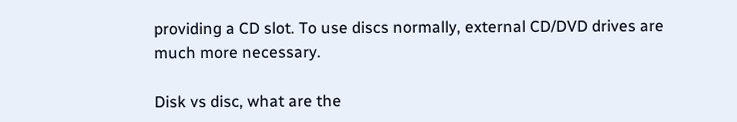providing a CD slot. To use discs normally, external CD/DVD drives are much more necessary.

Disk vs disc, what are the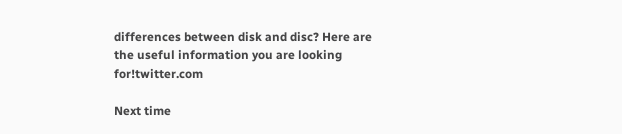differences between disk and disc? Here are the useful information you are looking for!twitter.com

Next time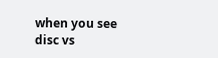when you see disc vs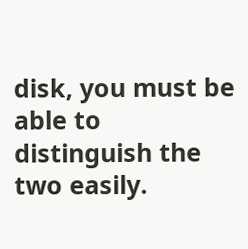disk, you must be able to distinguish the two easily.